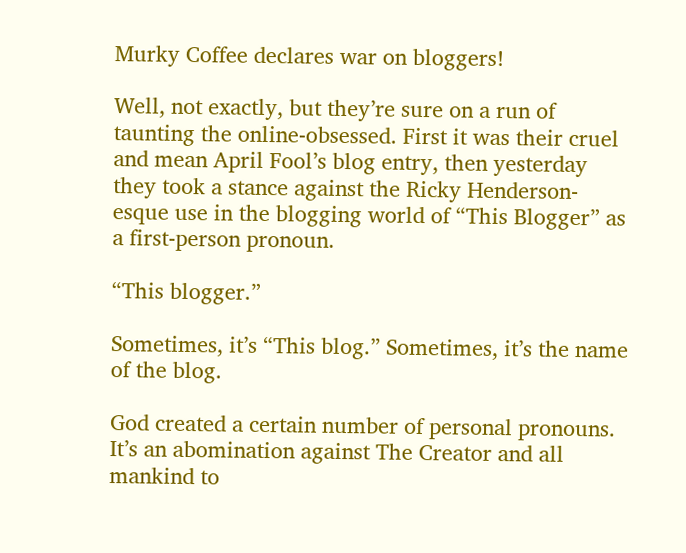Murky Coffee declares war on bloggers!

Well, not exactly, but they’re sure on a run of taunting the online-obsessed. First it was their cruel and mean April Fool’s blog entry, then yesterday they took a stance against the Ricky Henderson-esque use in the blogging world of “This Blogger” as a first-person pronoun.

“This blogger.”

Sometimes, it’s “This blog.” Sometimes, it’s the name of the blog.

God created a certain number of personal pronouns. It’s an abomination against The Creator and all mankind to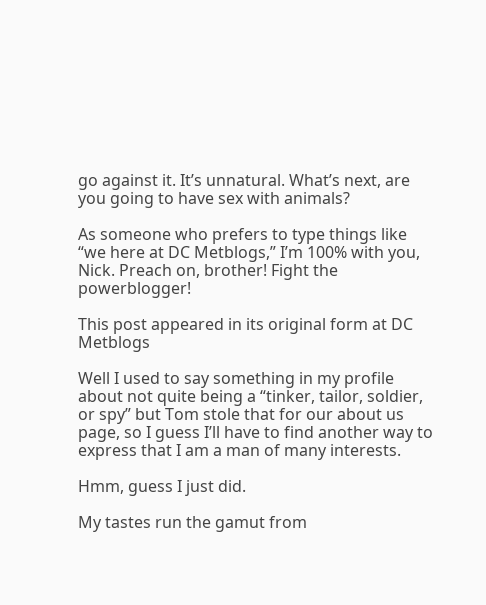go against it. It’s unnatural. What’s next, are you going to have sex with animals?

As someone who prefers to type things like “we here at DC Metblogs,” I’m 100% with you, Nick. Preach on, brother! Fight the powerblogger!

This post appeared in its original form at DC Metblogs

Well I used to say something in my profile about not quite being a “tinker, tailor, soldier, or spy” but Tom stole that for our about us page, so I guess I’ll have to find another way to express that I am a man of many interests.

Hmm, guess I just did.

My tastes run the gamut from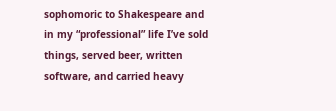sophomoric to Shakespeare and in my “professional” life I’ve sold things, served beer, written software, and carried heavy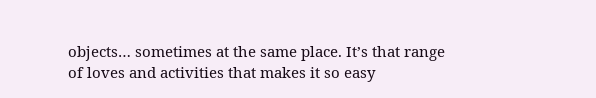objects… sometimes at the same place. It’s that range of loves and activities that makes it so easy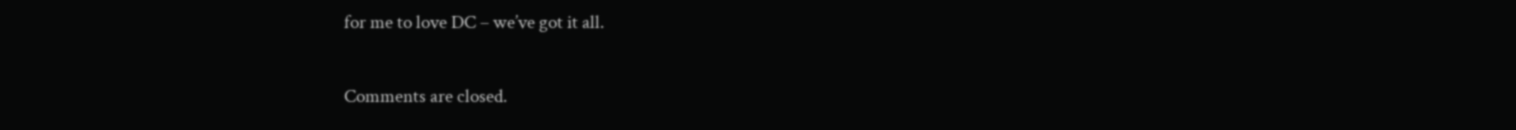for me to love DC – we’ve got it all.


Comments are closed.